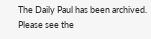The Daily Paul has been archived. Please see the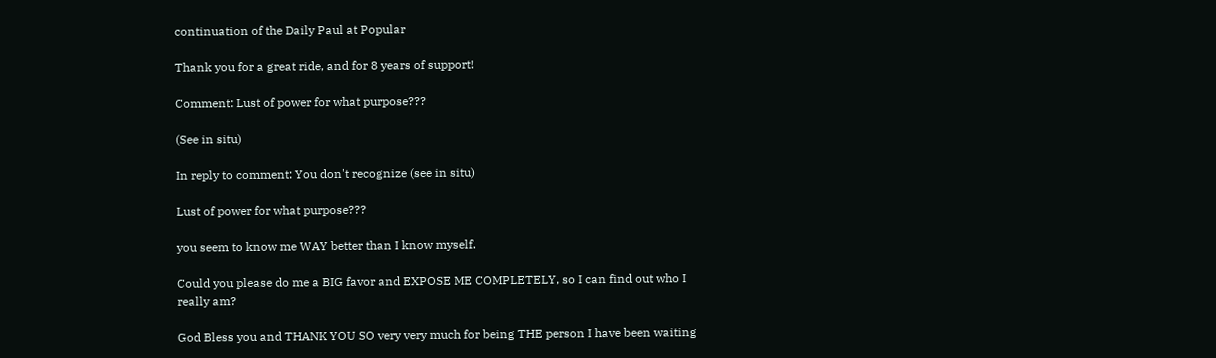continuation of the Daily Paul at Popular

Thank you for a great ride, and for 8 years of support!

Comment: Lust of power for what purpose???

(See in situ)

In reply to comment: You don't recognize (see in situ)

Lust of power for what purpose???

you seem to know me WAY better than I know myself.

Could you please do me a BIG favor and EXPOSE ME COMPLETELY, so I can find out who I really am?

God Bless you and THANK YOU SO very very much for being THE person I have been waiting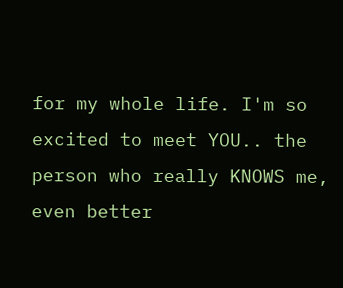for my whole life. I'm so excited to meet YOU.. the person who really KNOWS me, even better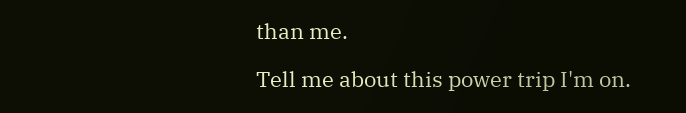than me.

Tell me about this power trip I'm on.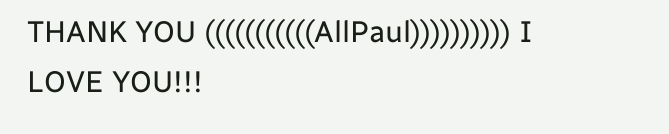THANK YOU (((((((((((AllPaul)))))))))) I LOVE YOU!!!